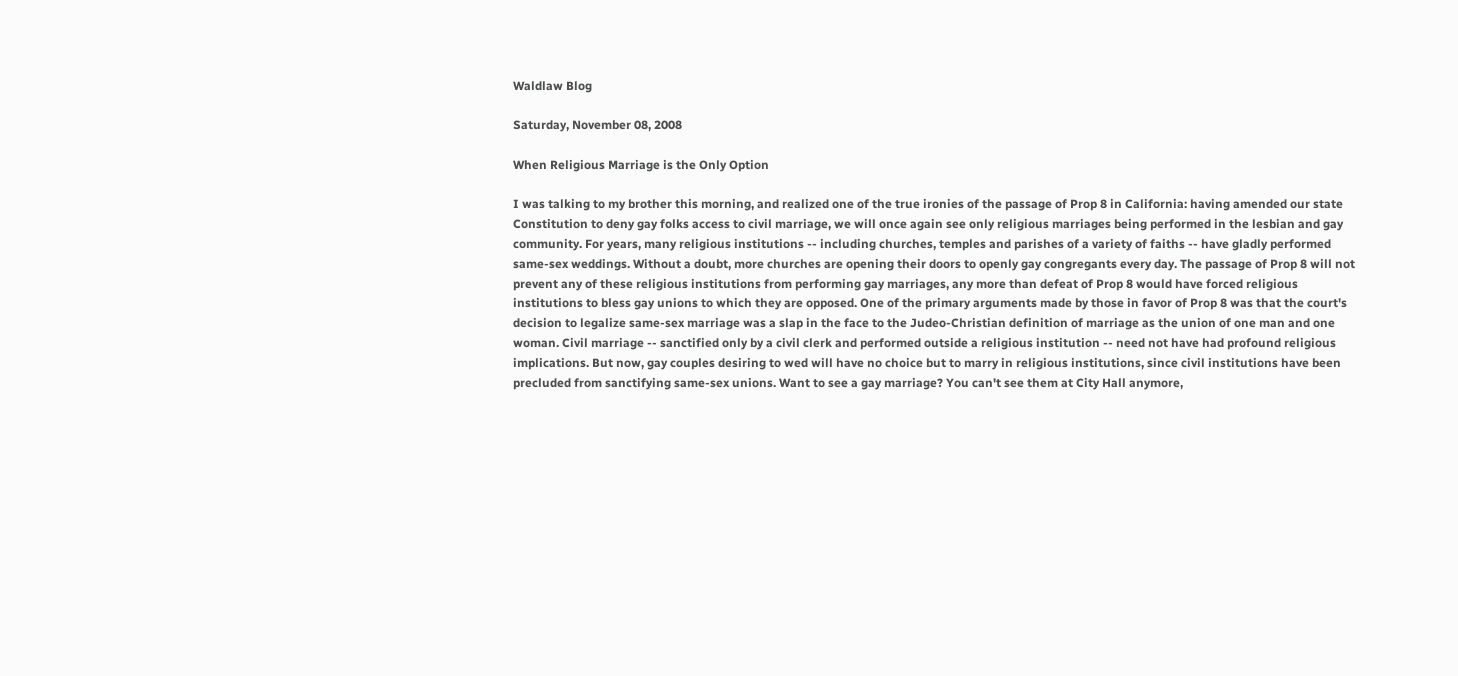Waldlaw Blog

Saturday, November 08, 2008

When Religious Marriage is the Only Option

I was talking to my brother this morning, and realized one of the true ironies of the passage of Prop 8 in California: having amended our state Constitution to deny gay folks access to civil marriage, we will once again see only religious marriages being performed in the lesbian and gay community. For years, many religious institutions -- including churches, temples and parishes of a variety of faiths -- have gladly performed same-sex weddings. Without a doubt, more churches are opening their doors to openly gay congregants every day. The passage of Prop 8 will not prevent any of these religious institutions from performing gay marriages, any more than defeat of Prop 8 would have forced religious institutions to bless gay unions to which they are opposed. One of the primary arguments made by those in favor of Prop 8 was that the court's decision to legalize same-sex marriage was a slap in the face to the Judeo-Christian definition of marriage as the union of one man and one woman. Civil marriage -- sanctified only by a civil clerk and performed outside a religious institution -- need not have had profound religious implications. But now, gay couples desiring to wed will have no choice but to marry in religious institutions, since civil institutions have been precluded from sanctifying same-sex unions. Want to see a gay marriage? You can't see them at City Hall anymore,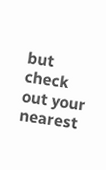but check out your nearest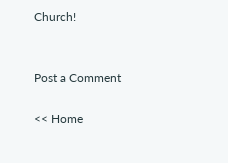Church!


Post a Comment

<< Home